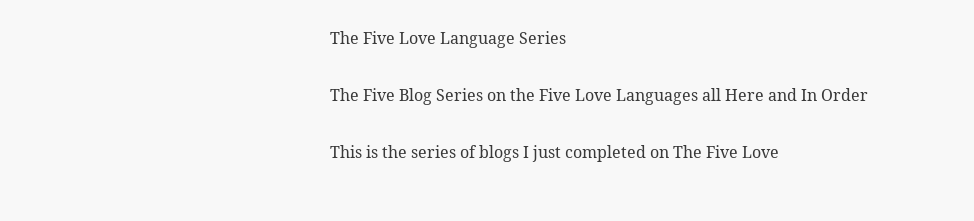The Five Love Language Series

The Five Blog Series on the Five Love Languages all Here and In Order

This is the series of blogs I just completed on The Five Love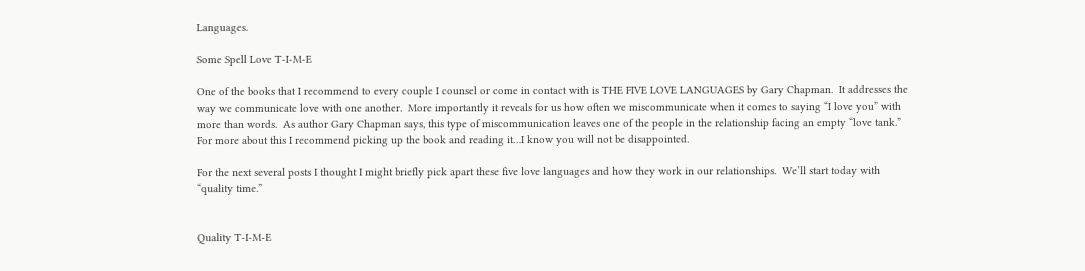Languages.

Some Spell Love T-I-M-E

One of the books that I recommend to every couple I counsel or come in contact with is THE FIVE LOVE LANGUAGES by Gary Chapman.  It addresses the way we communicate love with one another.  More importantly it reveals for us how often we miscommunicate when it comes to saying “I love you” with more than words.  As author Gary Chapman says, this type of miscommunication leaves one of the people in the relationship facing an empty “love tank.”  For more about this I recommend picking up the book and reading it…I know you will not be disappointed.

For the next several posts I thought I might briefly pick apart these five love languages and how they work in our relationships.  We’ll start today with “quality time.”


Quality T-I-M-E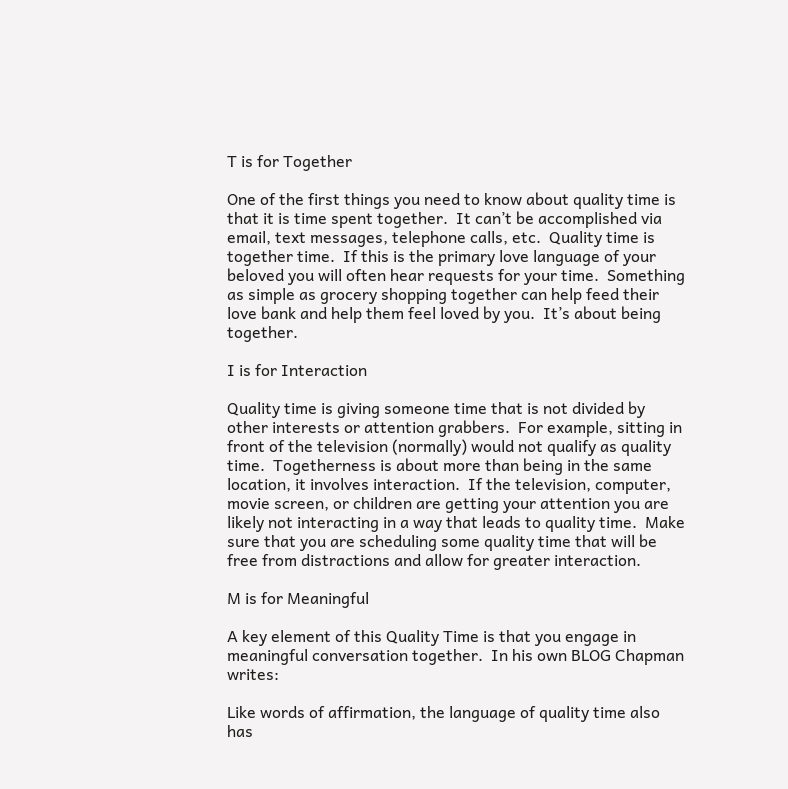T is for Together

One of the first things you need to know about quality time is that it is time spent together.  It can’t be accomplished via email, text messages, telephone calls, etc.  Quality time is together time.  If this is the primary love language of your beloved you will often hear requests for your time.  Something as simple as grocery shopping together can help feed their love bank and help them feel loved by you.  It’s about being together.

I is for Interaction

Quality time is giving someone time that is not divided by other interests or attention grabbers.  For example, sitting in front of the television (normally) would not qualify as quality time.  Togetherness is about more than being in the same location, it involves interaction.  If the television, computer, movie screen, or children are getting your attention you are likely not interacting in a way that leads to quality time.  Make sure that you are scheduling some quality time that will be free from distractions and allow for greater interaction.

M is for Meaningful

A key element of this Quality Time is that you engage in meaningful conversation together.  In his own BLOG Chapman writes:

Like words of affirmation, the language of quality time also has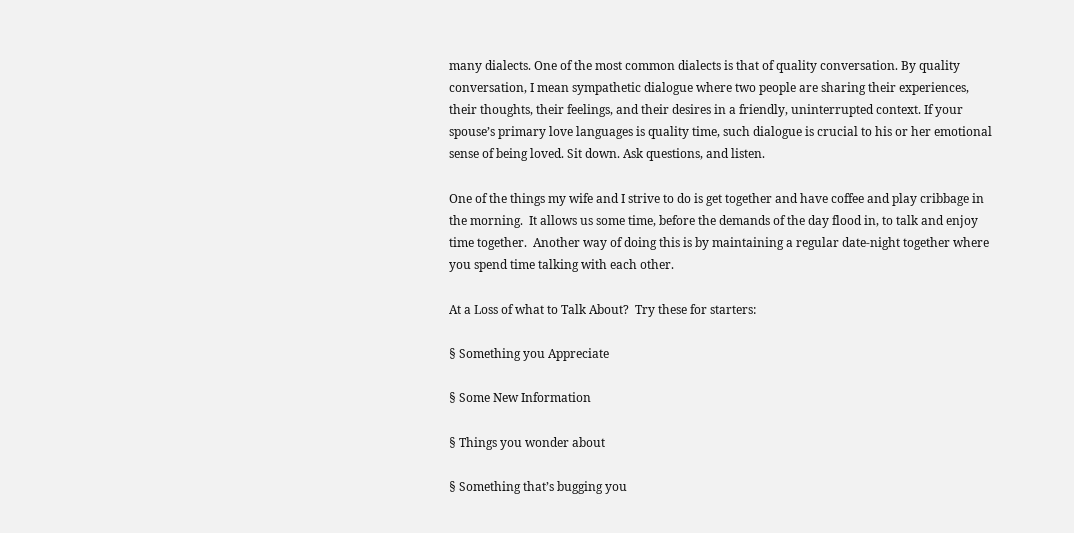many dialects. One of the most common dialects is that of quality conversation. By quality conversation, I mean sympathetic dialogue where two people are sharing their experiences, their thoughts, their feelings, and their desires in a friendly, uninterrupted context. If your spouse’s primary love languages is quality time, such dialogue is crucial to his or her emotional sense of being loved. Sit down. Ask questions, and listen.

One of the things my wife and I strive to do is get together and have coffee and play cribbage in the morning.  It allows us some time, before the demands of the day flood in, to talk and enjoy time together.  Another way of doing this is by maintaining a regular date-night together where you spend time talking with each other.

At a Loss of what to Talk About?  Try these for starters:

§ Something you Appreciate

§ Some New Information

§ Things you wonder about

§ Something that’s bugging you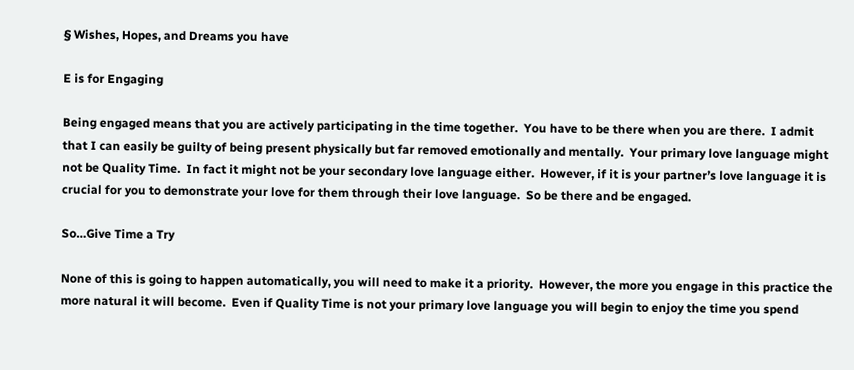§ Wishes, Hopes, and Dreams you have

E is for Engaging

Being engaged means that you are actively participating in the time together.  You have to be there when you are there.  I admit that I can easily be guilty of being present physically but far removed emotionally and mentally.  Your primary love language might not be Quality Time.  In fact it might not be your secondary love language either.  However, if it is your partner’s love language it is crucial for you to demonstrate your love for them through their love language.  So be there and be engaged.

So…Give Time a Try

None of this is going to happen automatically, you will need to make it a priority.  However, the more you engage in this practice the more natural it will become.  Even if Quality Time is not your primary love language you will begin to enjoy the time you spend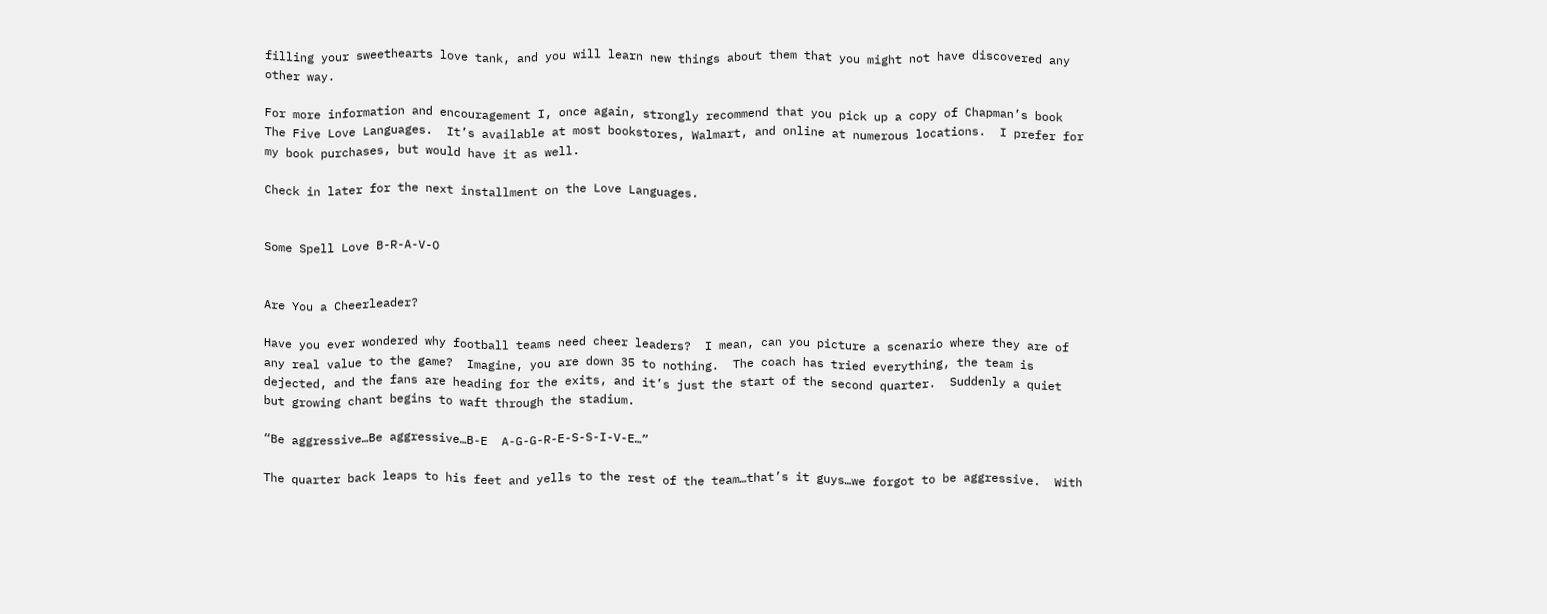filling your sweethearts love tank, and you will learn new things about them that you might not have discovered any other way.

For more information and encouragement I, once again, strongly recommend that you pick up a copy of Chapman’s book The Five Love Languages.  It’s available at most bookstores, Walmart, and online at numerous locations.  I prefer for my book purchases, but would have it as well.

Check in later for the next installment on the Love Languages.


Some Spell Love B-R-A-V-O


Are You a Cheerleader?

Have you ever wondered why football teams need cheer leaders?  I mean, can you picture a scenario where they are of any real value to the game?  Imagine, you are down 35 to nothing.  The coach has tried everything, the team is dejected, and the fans are heading for the exits, and it’s just the start of the second quarter.  Suddenly a quiet but growing chant begins to waft through the stadium.

“Be aggressive…Be aggressive…B-E  A-G-G-R-E-S-S-I-V-E…”

The quarter back leaps to his feet and yells to the rest of the team…that’s it guys…we forgot to be aggressive.  With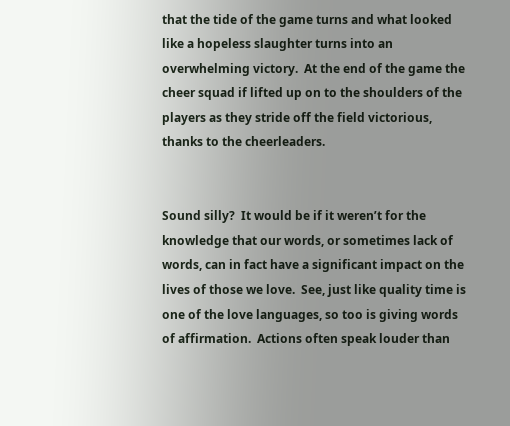that the tide of the game turns and what looked like a hopeless slaughter turns into an overwhelming victory.  At the end of the game the cheer squad if lifted up on to the shoulders of the players as they stride off the field victorious, thanks to the cheerleaders.


Sound silly?  It would be if it weren’t for the knowledge that our words, or sometimes lack of words, can in fact have a significant impact on the lives of those we love.  See, just like quality time is one of the love languages, so too is giving words of affirmation.  Actions often speak louder than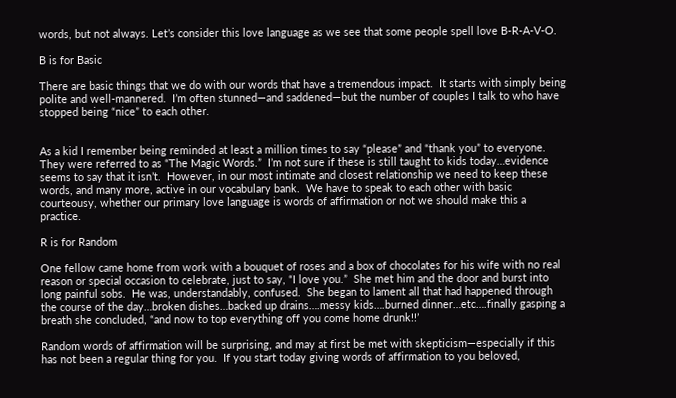words, but not always. Let’s consider this love language as we see that some people spell love B-R-A-V-O.

B is for Basic

There are basic things that we do with our words that have a tremendous impact.  It starts with simply being polite and well-mannered.  I’m often stunned—and saddened—but the number of couples I talk to who have stopped being “nice” to each other.


As a kid I remember being reminded at least a million times to say “please” and “thank you” to everyone.  They were referred to as “The Magic Words.”  I’m not sure if these is still taught to kids today…evidence seems to say that it isn’t.  However, in our most intimate and closest relationship we need to keep these words, and many more, active in our vocabulary bank.  We have to speak to each other with basic courteousy, whether our primary love language is words of affirmation or not we should make this a practice.

R is for Random

One fellow came home from work with a bouquet of roses and a box of chocolates for his wife with no real reason or special occasion to celebrate, just to say, “I love you.”  She met him and the door and burst into long painful sobs.  He was, understandably, confused.  She began to lament all that had happened through the course of the day…broken dishes…backed up drains….messy kids….burned dinner…etc….finally gasping a breath she concluded, “and now to top everything off you come home drunk!!’

Random words of affirmation will be surprising, and may at first be met with skepticism—especially if this has not been a regular thing for you.  If you start today giving words of affirmation to you beloved,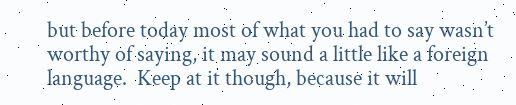but before today most of what you had to say wasn’t worthy of saying, it may sound a little like a foreign language.  Keep at it though, because it will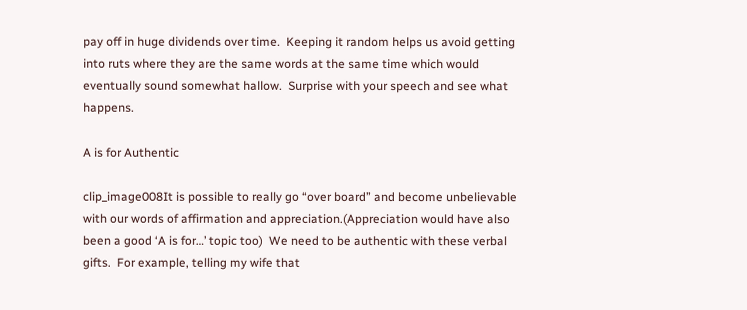pay off in huge dividends over time.  Keeping it random helps us avoid getting into ruts where they are the same words at the same time which would eventually sound somewhat hallow.  Surprise with your speech and see what happens.

A is for Authentic

clip_image008It is possible to really go “over board” and become unbelievable with our words of affirmation and appreciation.(Appreciation would have also been a good ‘A is for…’ topic too)  We need to be authentic with these verbal gifts.  For example, telling my wife that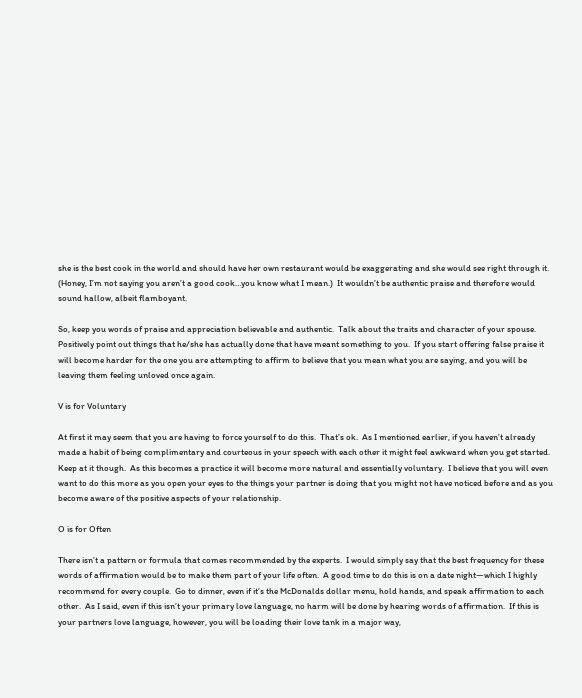she is the best cook in the world and should have her own restaurant would be exaggerating and she would see right through it.  (Honey, I’m not saying you aren’t a good cook…you know what I mean.)  It wouldn’t be authentic praise and therefore would sound hallow, albeit flamboyant.

So, keep you words of praise and appreciation believable and authentic.  Talk about the traits and character of your spouse.  Positively point out things that he/she has actually done that have meant something to you.  If you start offering false praise it will become harder for the one you are attempting to affirm to believe that you mean what you are saying, and you will be leaving them feeling unloved once again.

V is for Voluntary

At first it may seem that you are having to force yourself to do this.  That’s ok.  As I mentioned earlier, if you haven’t already made a habit of being complimentary and courteous in your speech with each other it might feel awkward when you get started.  Keep at it though.  As this becomes a practice it will become more natural and essentially voluntary.  I believe that you will even want to do this more as you open your eyes to the things your partner is doing that you might not have noticed before and as you become aware of the positive aspects of your relationship.

O is for Often

There isn’t a pattern or formula that comes recommended by the experts.  I would simply say that the best frequency for these words of affirmation would be to make them part of your life often.  A good time to do this is on a date night—which I highly recommend for every couple.  Go to dinner, even if it’s the McDonalds dollar menu, hold hands, and speak affirmation to each other.  As I said, even if this isn’t your primary love language, no harm will be done by hearing words of affirmation.  If this is your partners love language, however, you will be loading their love tank in a major way,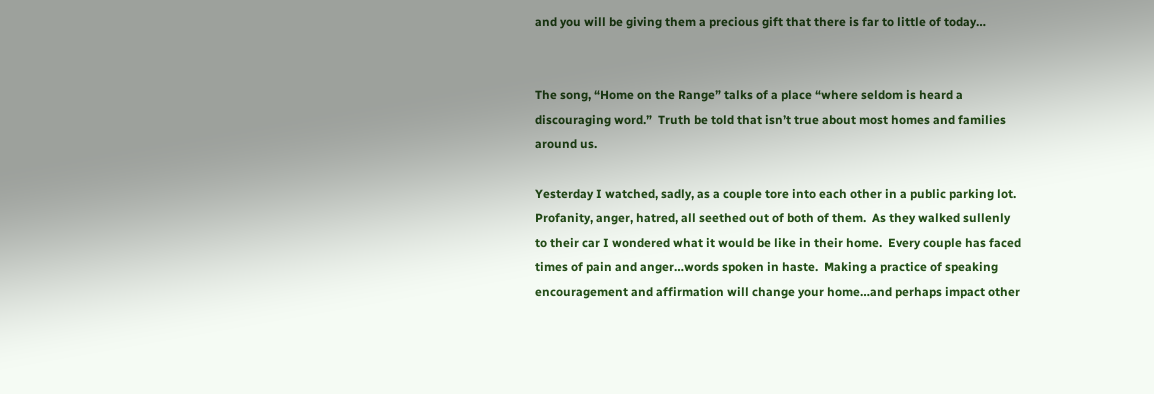and you will be giving them a precious gift that there is far to little of today…


The song, “Home on the Range” talks of a place “where seldom is heard a discouraging word.”  Truth be told that isn’t true about most homes and families around us.

Yesterday I watched, sadly, as a couple tore into each other in a public parking lot.  Profanity, anger, hatred, all seethed out of both of them.  As they walked sullenly to their car I wondered what it would be like in their home.  Every couple has faced times of pain and anger…words spoken in haste.  Making a practice of speaking encouragement and affirmation will change your home…and perhaps impact other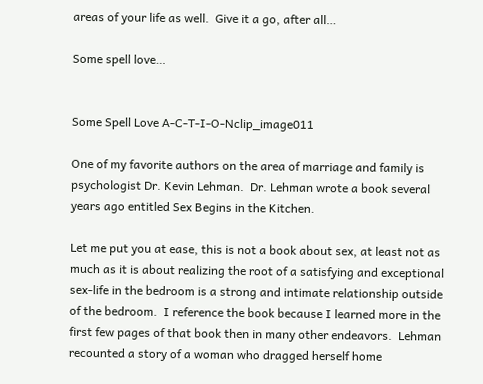areas of your life as well.  Give it a go, after all…

Some spell love…


Some Spell Love A-C-T-I-O-Nclip_image011

One of my favorite authors on the area of marriage and family is psychologist Dr. Kevin Lehman.  Dr. Lehman wrote a book several years ago entitled Sex Begins in the Kitchen.

Let me put you at ease, this is not a book about sex, at least not as much as it is about realizing the root of a satisfying and exceptional sex-life in the bedroom is a strong and intimate relationship outside of the bedroom.  I reference the book because I learned more in the first few pages of that book then in many other endeavors.  Lehman recounted a story of a woman who dragged herself home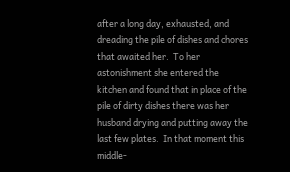after a long day, exhausted, and dreading the pile of dishes and chores that awaited her.  To her astonishment she entered the kitchen and found that in place of the pile of dirty dishes there was her husband drying and putting away the last few plates.  In that moment this middle-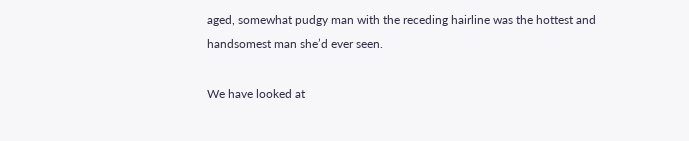aged, somewhat pudgy man with the receding hairline was the hottest and handsomest man she’d ever seen.

We have looked at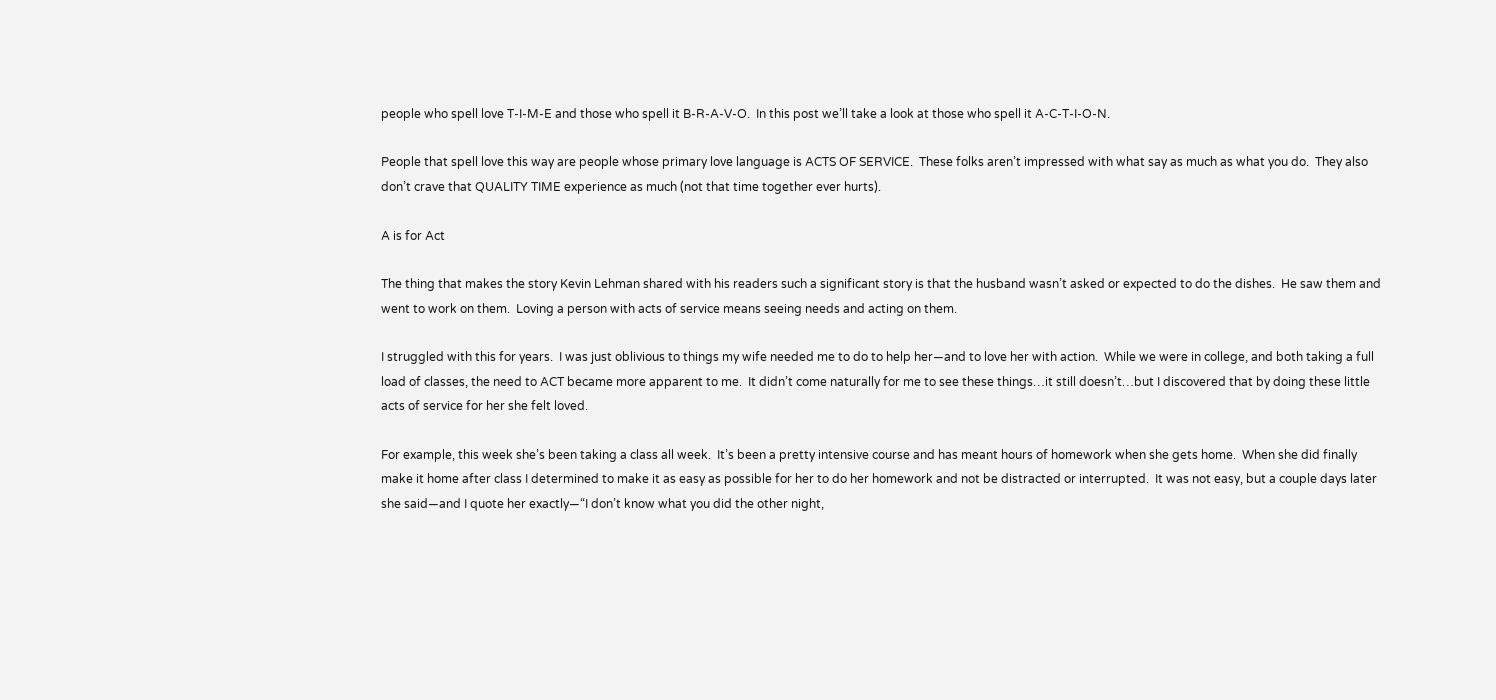people who spell love T-I-M-E and those who spell it B-R-A-V-O.  In this post we’ll take a look at those who spell it A-C-T-I-O-N.

People that spell love this way are people whose primary love language is ACTS OF SERVICE.  These folks aren’t impressed with what say as much as what you do.  They also don’t crave that QUALITY TIME experience as much (not that time together ever hurts).

A is for Act

The thing that makes the story Kevin Lehman shared with his readers such a significant story is that the husband wasn’t asked or expected to do the dishes.  He saw them and went to work on them.  Loving a person with acts of service means seeing needs and acting on them.

I struggled with this for years.  I was just oblivious to things my wife needed me to do to help her—and to love her with action.  While we were in college, and both taking a full load of classes, the need to ACT became more apparent to me.  It didn’t come naturally for me to see these things…it still doesn’t…but I discovered that by doing these little acts of service for her she felt loved.

For example, this week she’s been taking a class all week.  It’s been a pretty intensive course and has meant hours of homework when she gets home.  When she did finally make it home after class I determined to make it as easy as possible for her to do her homework and not be distracted or interrupted.  It was not easy, but a couple days later she said—and I quote her exactly—“I don’t know what you did the other night,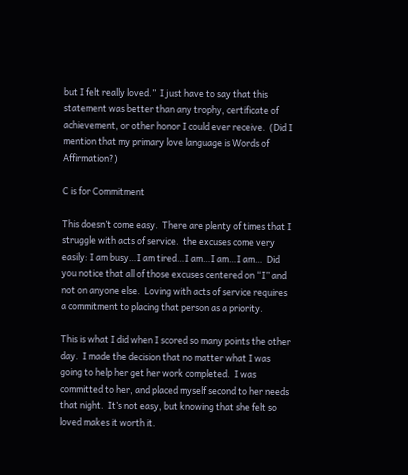but I felt really loved.”  I just have to say that this statement was better than any trophy, certificate of achievement, or other honor I could ever receive.  (Did I mention that my primary love language is Words of Affirmation?)

C is for Commitment

This doesn’t come easy.  There are plenty of times that I struggle with acts of service.  the excuses come very easily: I am busy…I am tired…I am…I am…I am…  Did you notice that all of those excuses centered on “I” and not on anyone else.  Loving with acts of service requires a commitment to placing that person as a priority.

This is what I did when I scored so many points the other day.  I made the decision that no matter what I was going to help her get her work completed.  I was committed to her, and placed myself second to her needs that night.  It’s not easy, but knowing that she felt so loved makes it worth it.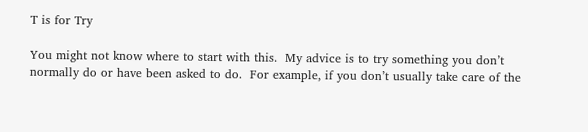T is for Try

You might not know where to start with this.  My advice is to try something you don’t normally do or have been asked to do.  For example, if you don’t usually take care of the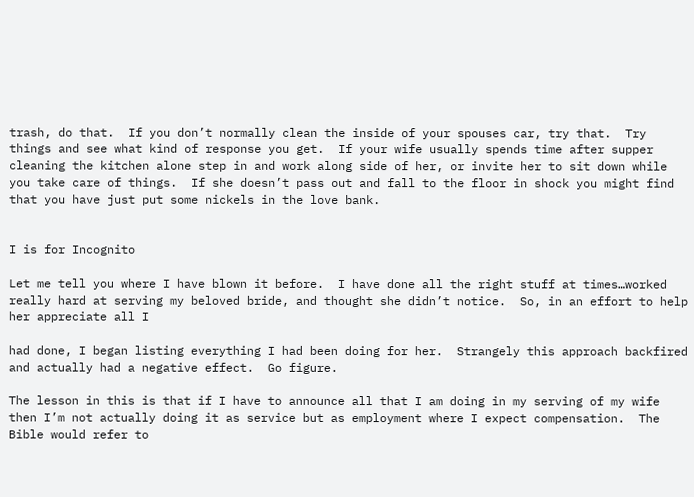trash, do that.  If you don’t normally clean the inside of your spouses car, try that.  Try things and see what kind of response you get.  If your wife usually spends time after supper cleaning the kitchen alone step in and work along side of her, or invite her to sit down while you take care of things.  If she doesn’t pass out and fall to the floor in shock you might find that you have just put some nickels in the love bank.


I is for Incognito

Let me tell you where I have blown it before.  I have done all the right stuff at times…worked really hard at serving my beloved bride, and thought she didn’t notice.  So, in an effort to help her appreciate all I

had done, I began listing everything I had been doing for her.  Strangely this approach backfired and actually had a negative effect.  Go figure.

The lesson in this is that if I have to announce all that I am doing in my serving of my wife then I’m not actually doing it as service but as employment where I expect compensation.  The Bible would refer to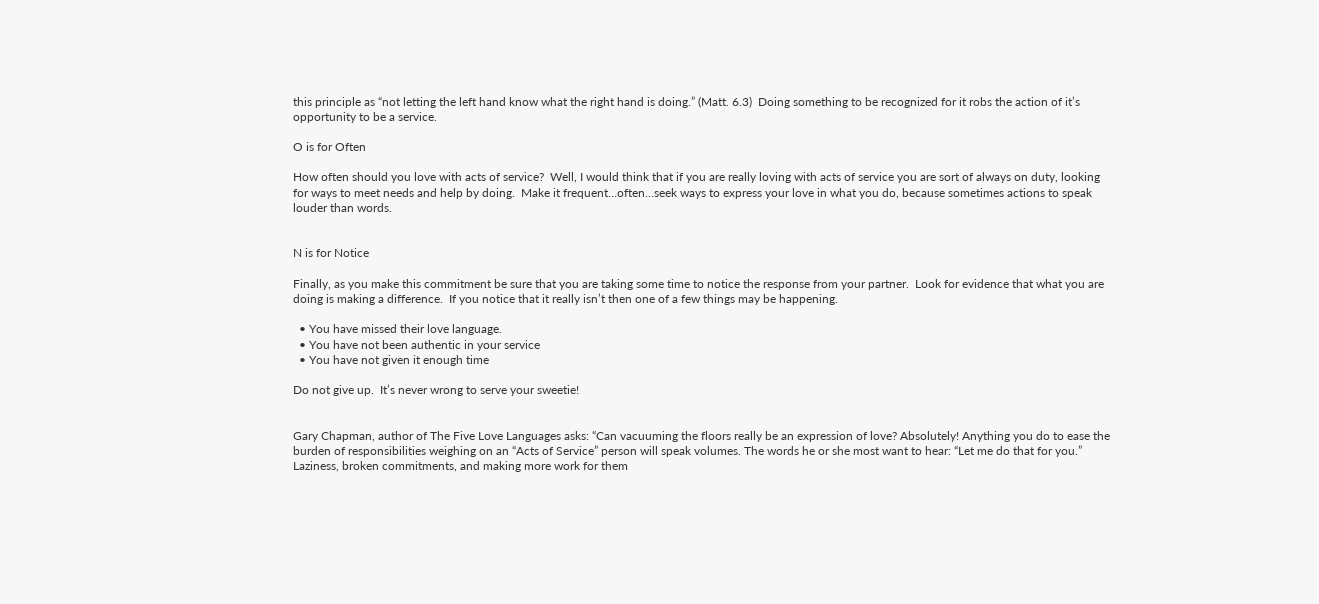this principle as “not letting the left hand know what the right hand is doing.” (Matt. 6.3)  Doing something to be recognized for it robs the action of it’s opportunity to be a service.

O is for Often

How often should you love with acts of service?  Well, I would think that if you are really loving with acts of service you are sort of always on duty, looking for ways to meet needs and help by doing.  Make it frequent…often…seek ways to express your love in what you do, because sometimes actions to speak louder than words.


N is for Notice

Finally, as you make this commitment be sure that you are taking some time to notice the response from your partner.  Look for evidence that what you are doing is making a difference.  If you notice that it really isn’t then one of a few things may be happening.

  • You have missed their love language.
  • You have not been authentic in your service
  • You have not given it enough time

Do not give up.  It’s never wrong to serve your sweetie!


Gary Chapman, author of The Five Love Languages asks: “Can vacuuming the floors really be an expression of love? Absolutely! Anything you do to ease the burden of responsibilities weighing on an “Acts of Service” person will speak volumes. The words he or she most want to hear: “Let me do that for you.” Laziness, broken commitments, and making more work for them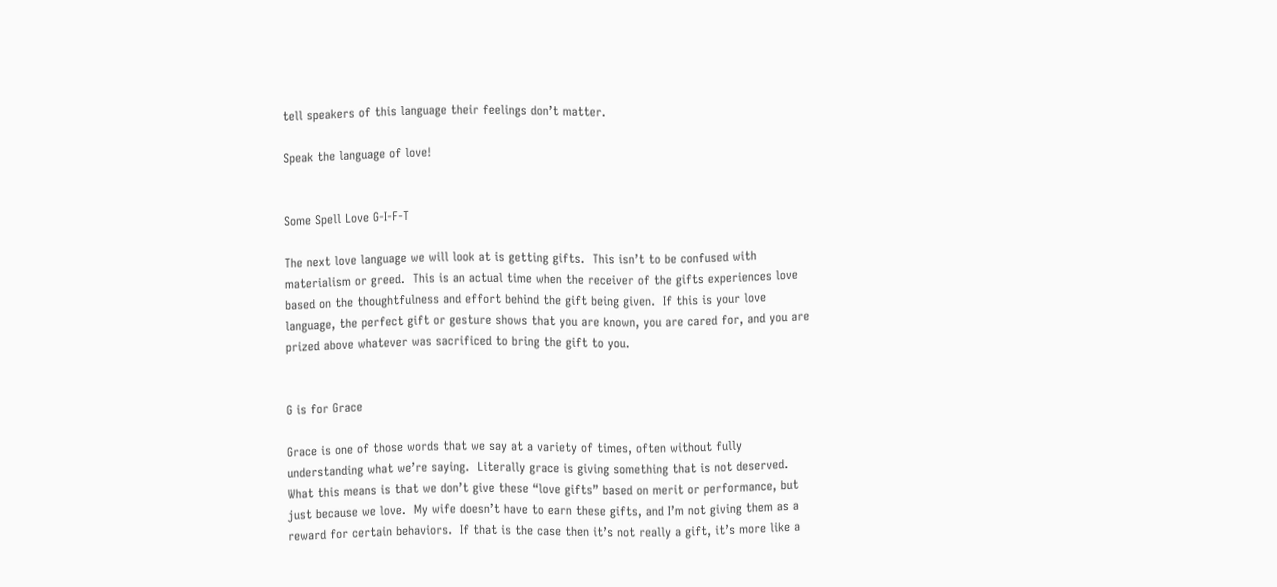tell speakers of this language their feelings don’t matter.

Speak the language of love!


Some Spell Love G-I-F-T

The next love language we will look at is getting gifts.  This isn’t to be confused with materialism or greed.  This is an actual time when the receiver of the gifts experiences love based on the thoughtfulness and effort behind the gift being given.  If this is your love language, the perfect gift or gesture shows that you are known, you are cared for, and you are prized above whatever was sacrificed to bring the gift to you.


G is for Grace

Grace is one of those words that we say at a variety of times, often without fully understanding what we’re saying.  Literally grace is giving something that is not deserved.  What this means is that we don’t give these “love gifts” based on merit or performance, but just because we love.  My wife doesn’t have to earn these gifts, and I’m not giving them as a reward for certain behaviors.  If that is the case then it’s not really a gift, it’s more like a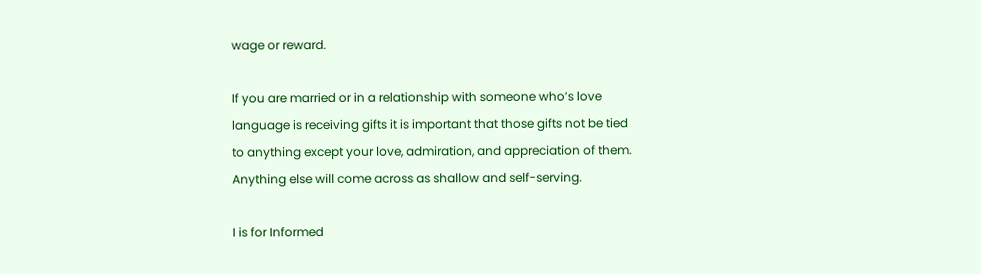wage or reward.

If you are married or in a relationship with someone who’s love language is receiving gifts it is important that those gifts not be tied to anything except your love, admiration, and appreciation of them.  Anything else will come across as shallow and self-serving.

I is for Informed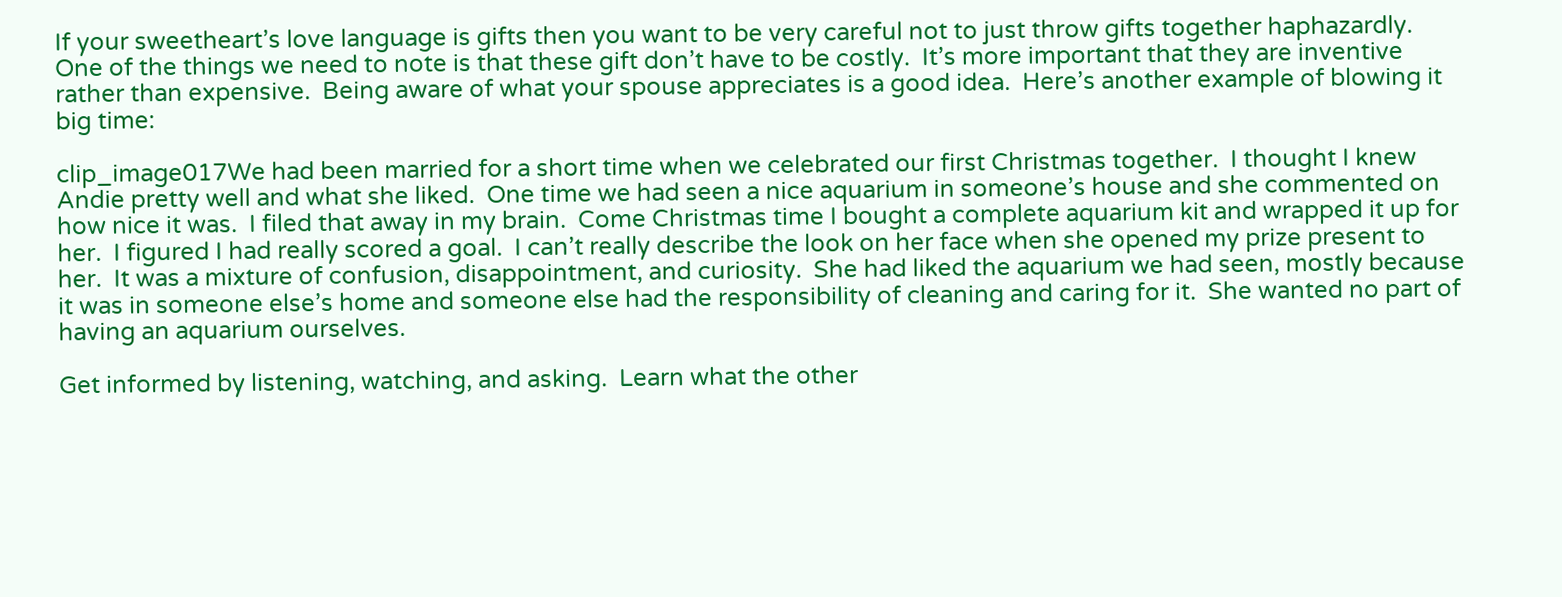If your sweetheart’s love language is gifts then you want to be very careful not to just throw gifts together haphazardly.  One of the things we need to note is that these gift don’t have to be costly.  It’s more important that they are inventive rather than expensive.  Being aware of what your spouse appreciates is a good idea.  Here’s another example of blowing it big time:

clip_image017We had been married for a short time when we celebrated our first Christmas together.  I thought I knew Andie pretty well and what she liked.  One time we had seen a nice aquarium in someone’s house and she commented on how nice it was.  I filed that away in my brain.  Come Christmas time I bought a complete aquarium kit and wrapped it up for her.  I figured I had really scored a goal.  I can’t really describe the look on her face when she opened my prize present to her.  It was a mixture of confusion, disappointment, and curiosity.  She had liked the aquarium we had seen, mostly because it was in someone else’s home and someone else had the responsibility of cleaning and caring for it.  She wanted no part of having an aquarium ourselves.

Get informed by listening, watching, and asking.  Learn what the other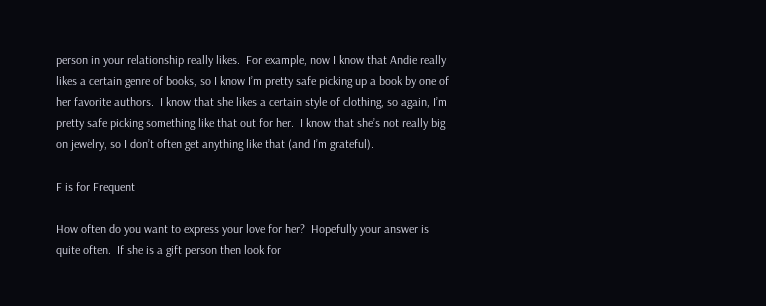person in your relationship really likes.  For example, now I know that Andie really likes a certain genre of books, so I know I’m pretty safe picking up a book by one of her favorite authors.  I know that she likes a certain style of clothing, so again, I’m pretty safe picking something like that out for her.  I know that she’s not really big on jewelry, so I don’t often get anything like that (and I’m grateful).

F is for Frequent

How often do you want to express your love for her?  Hopefully your answer is quite often.  If she is a gift person then look for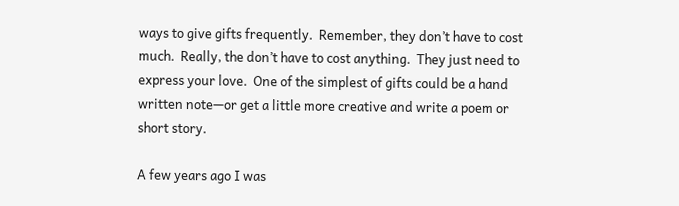ways to give gifts frequently.  Remember, they don’t have to cost much.  Really, the don’t have to cost anything.  They just need to express your love.  One of the simplest of gifts could be a hand written note—or get a little more creative and write a poem or short story.

A few years ago I was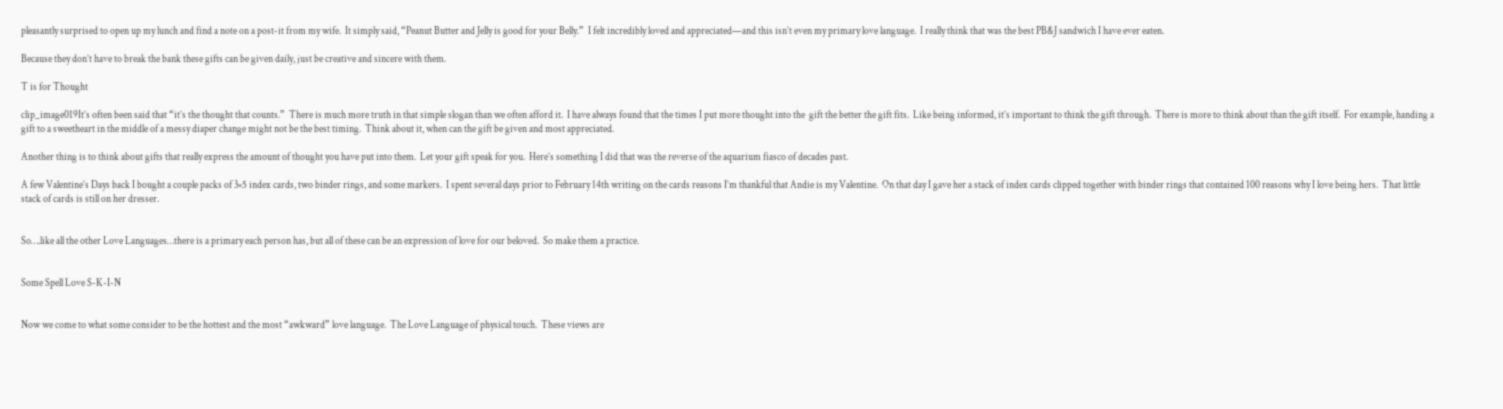pleasantly surprised to open up my lunch and find a note on a post-it from my wife.  It simply said, “Peanut Butter and Jelly is good for your Belly.”  I felt incredibly loved and appreciated—and this isn’t even my primary love language.  I really think that was the best PB&J sandwich I have ever eaten.

Because they don’t have to break the bank these gifts can be given daily, just be creative and sincere with them.

T is for Thought

clip_image019It’s often been said that “it’s the thought that counts.”  There is much more truth in that simple slogan than we often afford it.  I have always found that the times I put more thought into the  gift the better the gift fits.  Like being informed, it’s important to think the gift through.  There is more to think about than the gift itself.  For example, handing a gift to a sweetheart in the middle of a messy diaper change might not be the best timing.  Think about it, when can the gift be given and most appreciated.

Another thing is to think about gifts that really express the amount of thought you have put into them.  Let your gift speak for you.  Here’s something I did that was the reverse of the aquarium fiasco of decades past.

A few Valentine’s Days back I bought a couple packs of 3×5 index cards, two binder rings, and some markers.  I spent several days prior to February 14th writing on the cards reasons I’m thankful that Andie is my Valentine.  On that day I gave her a stack of index cards clipped together with binder rings that contained 100 reasons why I love being hers.  That little stack of cards is still on her dresser.


So….like all the other Love Languages…there is a primary each person has, but all of these can be an expression of love for our beloved.  So make them a practice.


Some Spell Love S-K-I-N


Now we come to what some consider to be the hottest and the most “awkward” love language.  The Love Language of physical touch.  These views are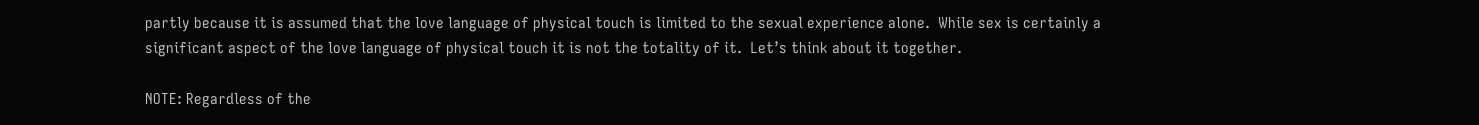partly because it is assumed that the love language of physical touch is limited to the sexual experience alone.  While sex is certainly a significant aspect of the love language of physical touch it is not the totality of it.  Let’s think about it together.

NOTE: Regardless of the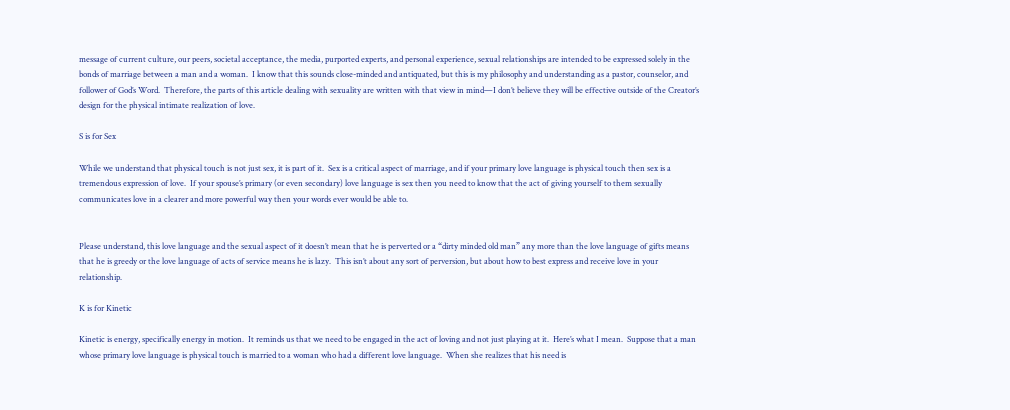message of current culture, our peers, societal acceptance, the media, purported experts, and personal experience, sexual relationships are intended to be expressed solely in the bonds of marriage between a man and a woman.  I know that this sounds close-minded and antiquated, but this is my philosophy and understanding as a pastor, counselor, and follower of God’s Word.  Therefore, the parts of this article dealing with sexuality are written with that view in mind—I don’t believe they will be effective outside of the Creator’s design for the physical intimate realization of love.

S is for Sex

While we understand that physical touch is not just sex, it is part of it.  Sex is a critical aspect of marriage, and if your primary love language is physical touch then sex is a tremendous expression of love.  If your spouse’s primary (or even secondary) love language is sex then you need to know that the act of giving yourself to them sexually communicates love in a clearer and more powerful way then your words ever would be able to.


Please understand, this love language and the sexual aspect of it doesn’t mean that he is perverted or a “dirty minded old man” any more than the love language of gifts means that he is greedy or the love language of acts of service means he is lazy.  This isn’t about any sort of perversion, but about how to best express and receive love in your relationship.

K is for Kinetic

Kinetic is energy, specifically energy in motion.  It reminds us that we need to be engaged in the act of loving and not just playing at it.  Here’s what I mean.  Suppose that a man whose primary love language is physical touch is married to a woman who had a different love language.  When she realizes that his need is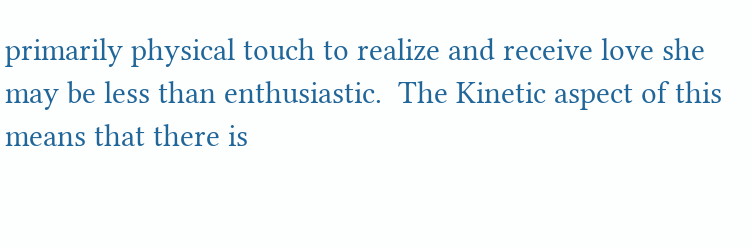primarily physical touch to realize and receive love she may be less than enthusiastic.  The Kinetic aspect of this means that there is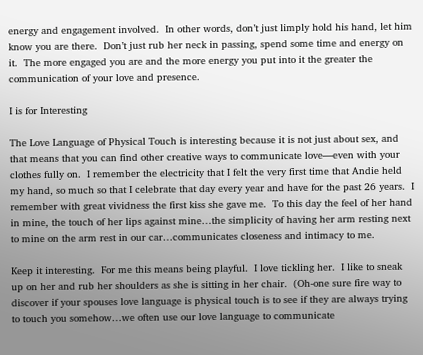energy and engagement involved.  In other words, don’t just limply hold his hand, let him know you are there.  Don’t just rub her neck in passing, spend some time and energy on it.  The more engaged you are and the more energy you put into it the greater the communication of your love and presence.

I is for Interesting

The Love Language of Physical Touch is interesting because it is not just about sex, and that means that you can find other creative ways to communicate love—even with your clothes fully on.  I remember the electricity that I felt the very first time that Andie held my hand, so much so that I celebrate that day every year and have for the past 26 years.  I remember with great vividness the first kiss she gave me.  To this day the feel of her hand in mine, the touch of her lips against mine…the simplicity of having her arm resting next to mine on the arm rest in our car…communicates closeness and intimacy to me.

Keep it interesting.  For me this means being playful.  I love tickling her.  I like to sneak up on her and rub her shoulders as she is sitting in her chair.  (Oh-one sure fire way to discover if your spouses love language is physical touch is to see if they are always trying to touch you somehow…we often use our love language to communicate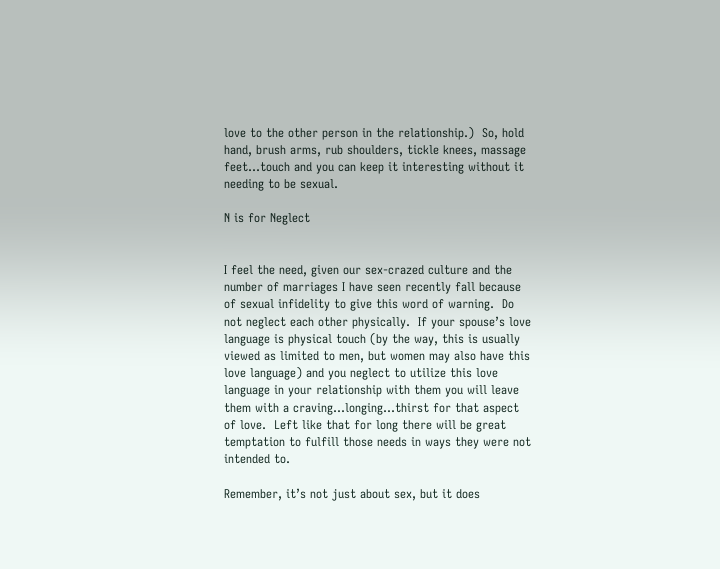love to the other person in the relationship.)  So, hold hand, brush arms, rub shoulders, tickle knees, massage feet…touch and you can keep it interesting without it needing to be sexual.

N is for Neglect


I feel the need, given our sex-crazed culture and the number of marriages I have seen recently fall because of sexual infidelity to give this word of warning.  Do not neglect each other physically.  If your spouse’s love language is physical touch (by the way, this is usually viewed as limited to men, but women may also have this love language) and you neglect to utilize this love language in your relationship with them you will leave them with a craving…longing…thirst for that aspect of love.  Left like that for long there will be great temptation to fulfill those needs in ways they were not intended to.

Remember, it’s not just about sex, but it does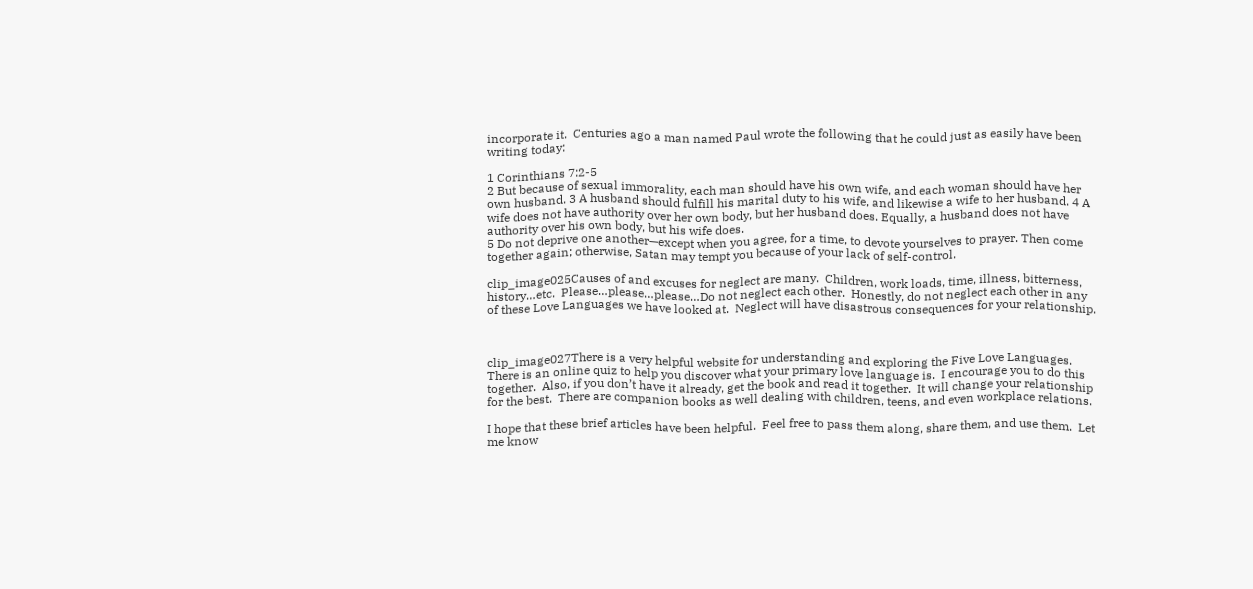incorporate it.  Centuries ago a man named Paul wrote the following that he could just as easily have been writing today:

1 Corinthians 7:2-5
2 But because of sexual immorality, each man should have his own wife, and each woman should have her own husband. 3 A husband should fulfill his marital duty to his wife, and likewise a wife to her husband. 4 A wife does not have authority over her own body, but her husband does. Equally, a husband does not have authority over his own body, but his wife does.
5 Do not deprive one another—except when you agree, for a time, to devote yourselves to prayer. Then come together again; otherwise, Satan may tempt you because of your lack of self-control.

clip_image025Causes of and excuses for neglect are many.  Children, work loads, time, illness, bitterness, history…etc.  Please…please…please…Do not neglect each other.  Honestly, do not neglect each other in any of these Love Languages we have looked at.  Neglect will have disastrous consequences for your relationship.



clip_image027There is a very helpful website for understanding and exploring the Five Love Languages.  There is an online quiz to help you discover what your primary love language is.  I encourage you to do this together.  Also, if you don’t have it already, get the book and read it together.  It will change your relationship for the best.  There are companion books as well dealing with children, teens, and even workplace relations.

I hope that these brief articles have been helpful.  Feel free to pass them along, share them, and use them.  Let me know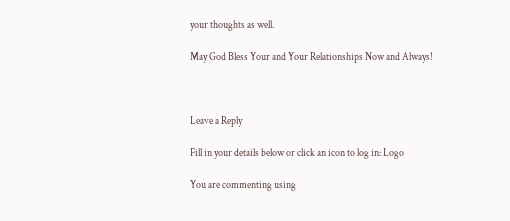your thoughts as well.

May God Bless Your and Your Relationships Now and Always!



Leave a Reply

Fill in your details below or click an icon to log in: Logo

You are commenting using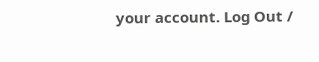your account. Log Out /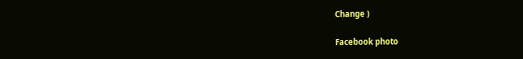Change )

Facebook photo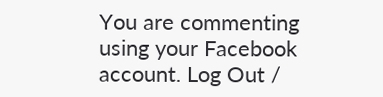You are commenting using your Facebook account. Log Out /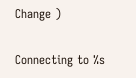Change )

Connecting to %s